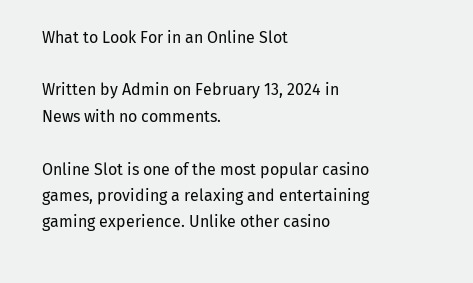What to Look For in an Online Slot

Written by Admin on February 13, 2024 in News with no comments.

Online Slot is one of the most popular casino games, providing a relaxing and entertaining gaming experience. Unlike other casino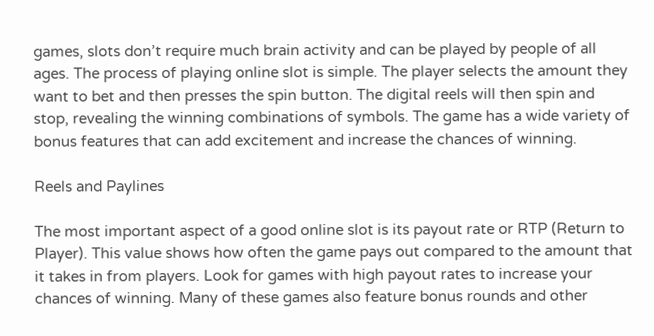games, slots don’t require much brain activity and can be played by people of all ages. The process of playing online slot is simple. The player selects the amount they want to bet and then presses the spin button. The digital reels will then spin and stop, revealing the winning combinations of symbols. The game has a wide variety of bonus features that can add excitement and increase the chances of winning.

Reels and Paylines

The most important aspect of a good online slot is its payout rate or RTP (Return to Player). This value shows how often the game pays out compared to the amount that it takes in from players. Look for games with high payout rates to increase your chances of winning. Many of these games also feature bonus rounds and other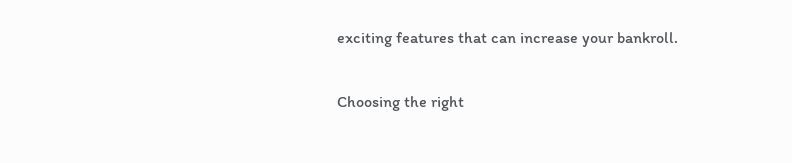exciting features that can increase your bankroll.

Choosing the right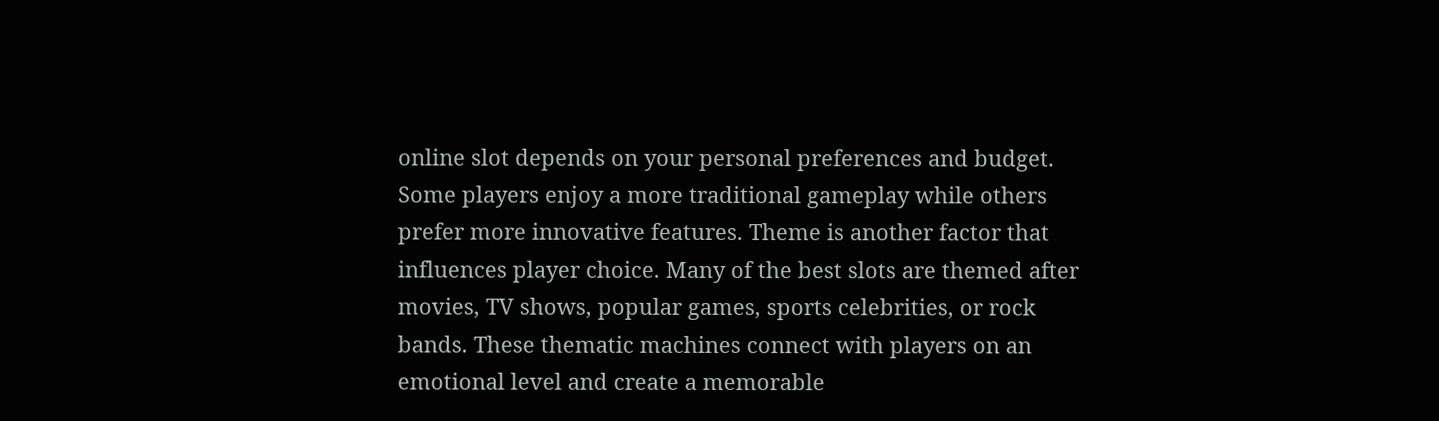online slot depends on your personal preferences and budget. Some players enjoy a more traditional gameplay while others prefer more innovative features. Theme is another factor that influences player choice. Many of the best slots are themed after movies, TV shows, popular games, sports celebrities, or rock bands. These thematic machines connect with players on an emotional level and create a memorable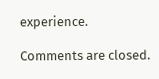experience.

Comments are closed.